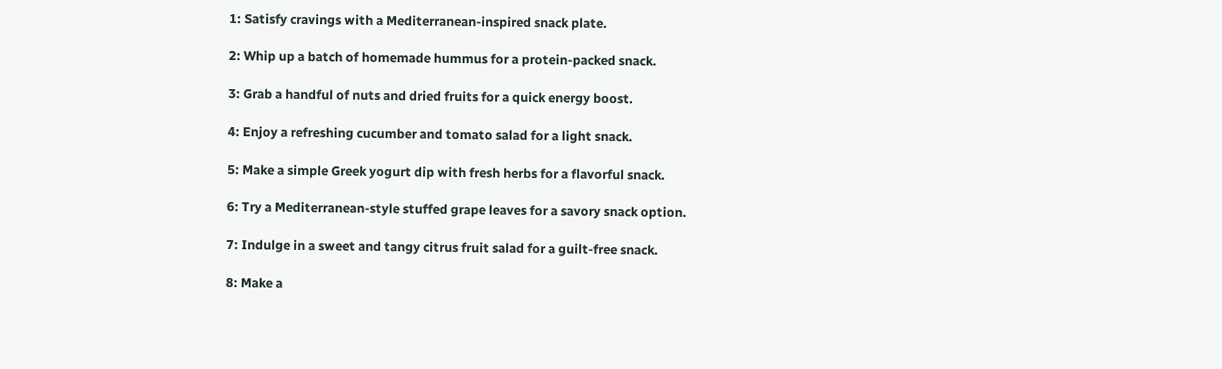1: Satisfy cravings with a Mediterranean-inspired snack plate.

2: Whip up a batch of homemade hummus for a protein-packed snack.

3: Grab a handful of nuts and dried fruits for a quick energy boost.

4: Enjoy a refreshing cucumber and tomato salad for a light snack.

5: Make a simple Greek yogurt dip with fresh herbs for a flavorful snack.

6: Try a Mediterranean-style stuffed grape leaves for a savory snack option.

7: Indulge in a sweet and tangy citrus fruit salad for a guilt-free snack.

8: Make a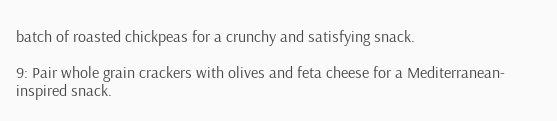batch of roasted chickpeas for a crunchy and satisfying snack.

9: Pair whole grain crackers with olives and feta cheese for a Mediterranean-inspired snack.